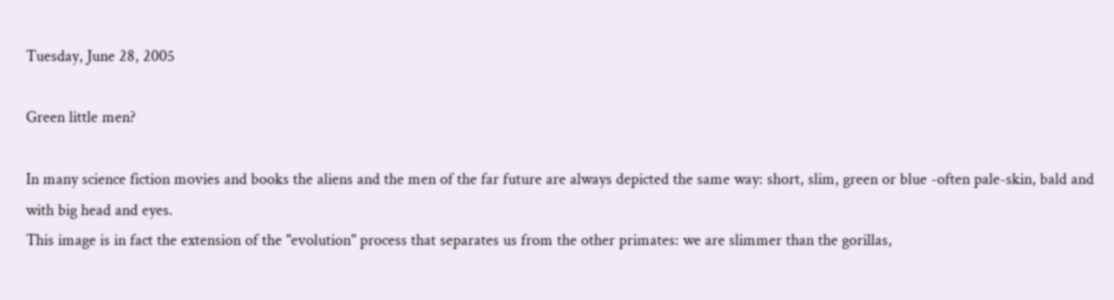Tuesday, June 28, 2005

Green little men?

In many science fiction movies and books the aliens and the men of the far future are always depicted the same way: short, slim, green or blue -often pale-skin, bald and with big head and eyes.
This image is in fact the extension of the "evolution" process that separates us from the other primates: we are slimmer than the gorillas,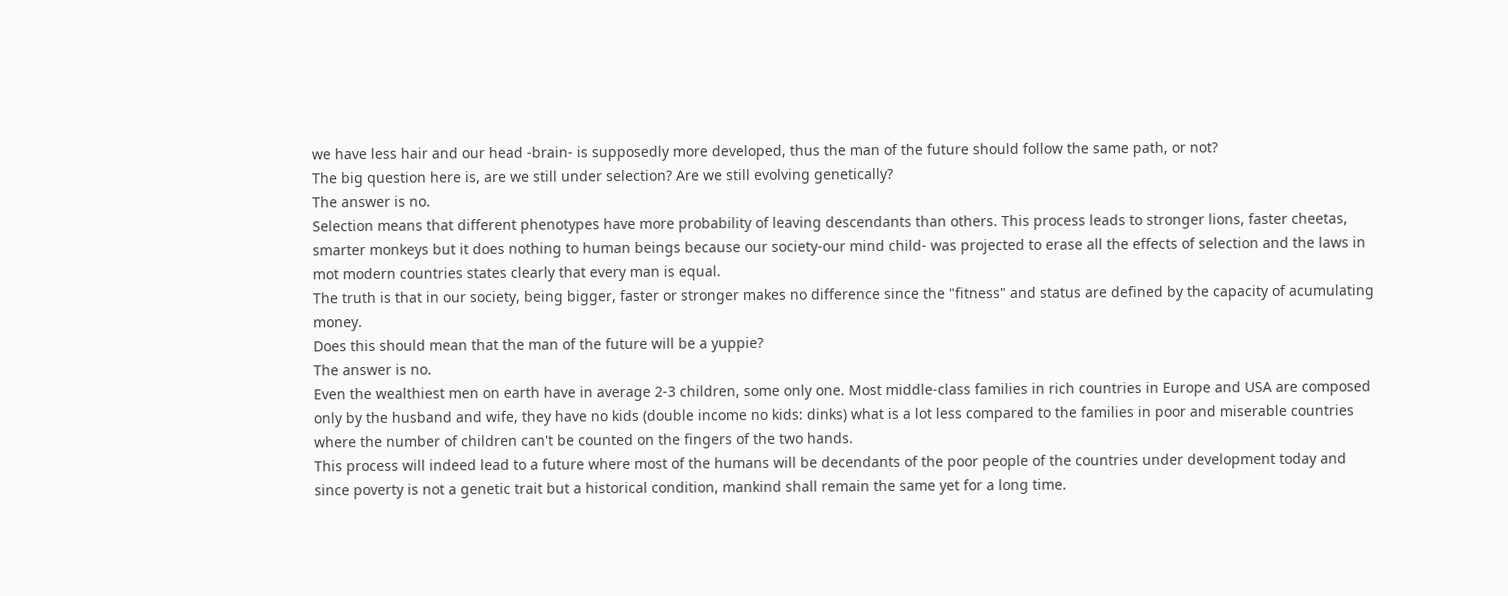we have less hair and our head -brain- is supposedly more developed, thus the man of the future should follow the same path, or not?
The big question here is, are we still under selection? Are we still evolving genetically?
The answer is no.
Selection means that different phenotypes have more probability of leaving descendants than others. This process leads to stronger lions, faster cheetas, smarter monkeys but it does nothing to human beings because our society-our mind child- was projected to erase all the effects of selection and the laws in mot modern countries states clearly that every man is equal.
The truth is that in our society, being bigger, faster or stronger makes no difference since the "fitness" and status are defined by the capacity of acumulating money.
Does this should mean that the man of the future will be a yuppie?
The answer is no.
Even the wealthiest men on earth have in average 2-3 children, some only one. Most middle-class families in rich countries in Europe and USA are composed only by the husband and wife, they have no kids (double income no kids: dinks) what is a lot less compared to the families in poor and miserable countries where the number of children can't be counted on the fingers of the two hands.
This process will indeed lead to a future where most of the humans will be decendants of the poor people of the countries under development today and since poverty is not a genetic trait but a historical condition, mankind shall remain the same yet for a long time.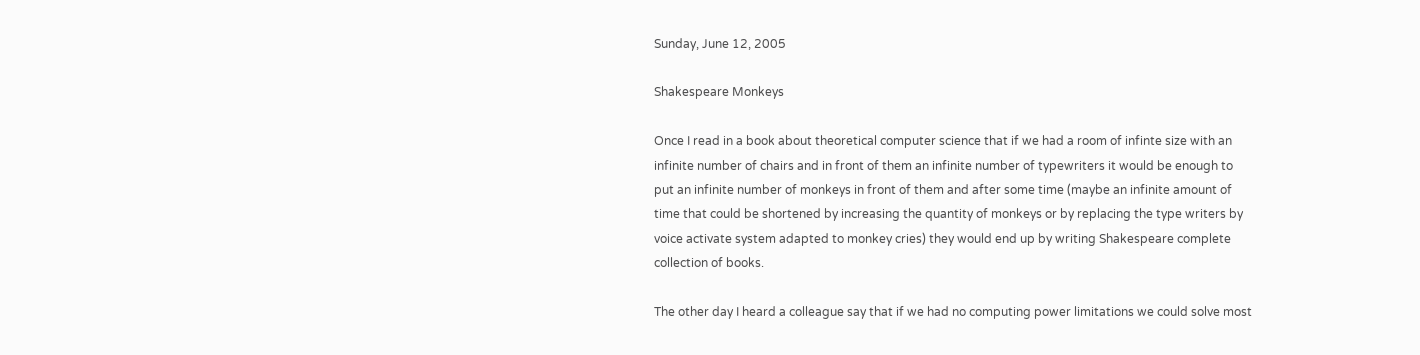Sunday, June 12, 2005

Shakespeare Monkeys

Once I read in a book about theoretical computer science that if we had a room of infinte size with an infinite number of chairs and in front of them an infinite number of typewriters it would be enough to put an infinite number of monkeys in front of them and after some time (maybe an infinite amount of time that could be shortened by increasing the quantity of monkeys or by replacing the type writers by voice activate system adapted to monkey cries) they would end up by writing Shakespeare complete collection of books.

The other day I heard a colleague say that if we had no computing power limitations we could solve most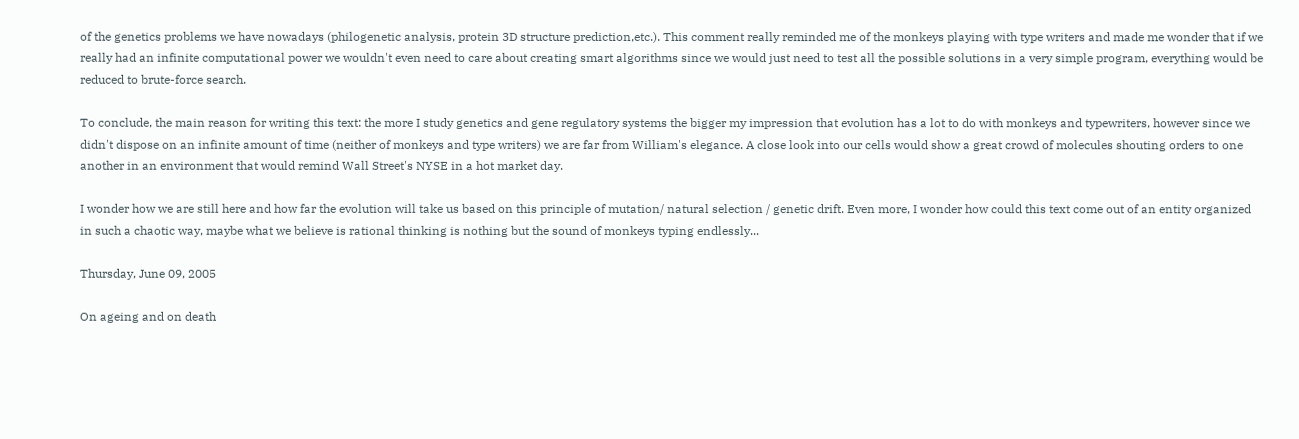of the genetics problems we have nowadays (philogenetic analysis, protein 3D structure prediction,etc.). This comment really reminded me of the monkeys playing with type writers and made me wonder that if we really had an infinite computational power we wouldn't even need to care about creating smart algorithms since we would just need to test all the possible solutions in a very simple program, everything would be reduced to brute-force search.

To conclude, the main reason for writing this text: the more I study genetics and gene regulatory systems the bigger my impression that evolution has a lot to do with monkeys and typewriters, however since we didn't dispose on an infinite amount of time (neither of monkeys and type writers) we are far from William's elegance. A close look into our cells would show a great crowd of molecules shouting orders to one another in an environment that would remind Wall Street's NYSE in a hot market day.

I wonder how we are still here and how far the evolution will take us based on this principle of mutation/ natural selection / genetic drift. Even more, I wonder how could this text come out of an entity organized in such a chaotic way, maybe what we believe is rational thinking is nothing but the sound of monkeys typing endlessly...

Thursday, June 09, 2005

On ageing and on death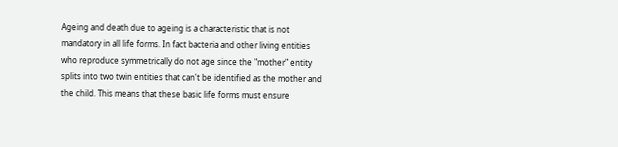Ageing and death due to ageing is a characteristic that is not mandatory in all life forms. In fact bacteria and other living entities who reproduce symmetrically do not age since the "mother" entity splits into two twin entities that can't be identified as the mother and the child. This means that these basic life forms must ensure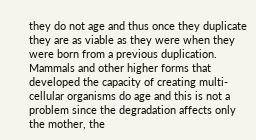they do not age and thus once they duplicate they are as viable as they were when they were born from a previous duplication.
Mammals and other higher forms that developed the capacity of creating multi-cellular organisms do age and this is not a problem since the degradation affects only the mother, the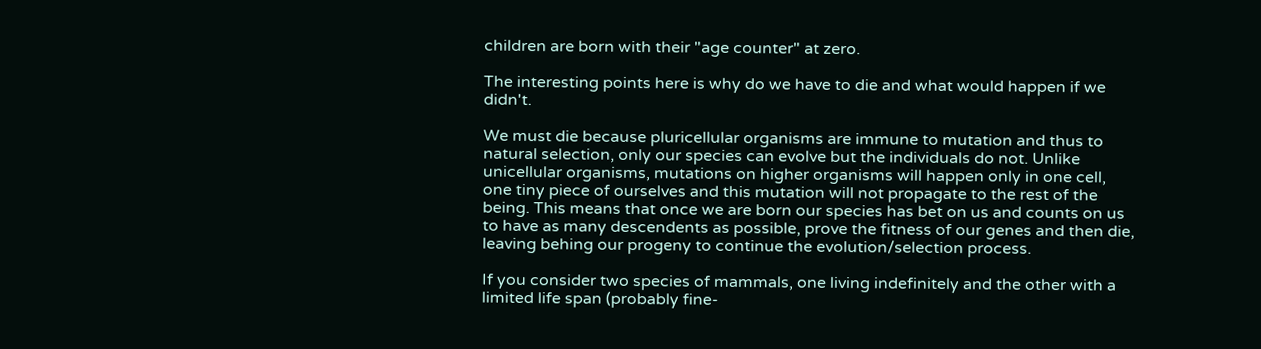children are born with their "age counter" at zero.

The interesting points here is why do we have to die and what would happen if we didn't.

We must die because pluricellular organisms are immune to mutation and thus to natural selection, only our species can evolve but the individuals do not. Unlike unicellular organisms, mutations on higher organisms will happen only in one cell, one tiny piece of ourselves and this mutation will not propagate to the rest of the being. This means that once we are born our species has bet on us and counts on us to have as many descendents as possible, prove the fitness of our genes and then die, leaving behing our progeny to continue the evolution/selection process.

If you consider two species of mammals, one living indefinitely and the other with a limited life span (probably fine-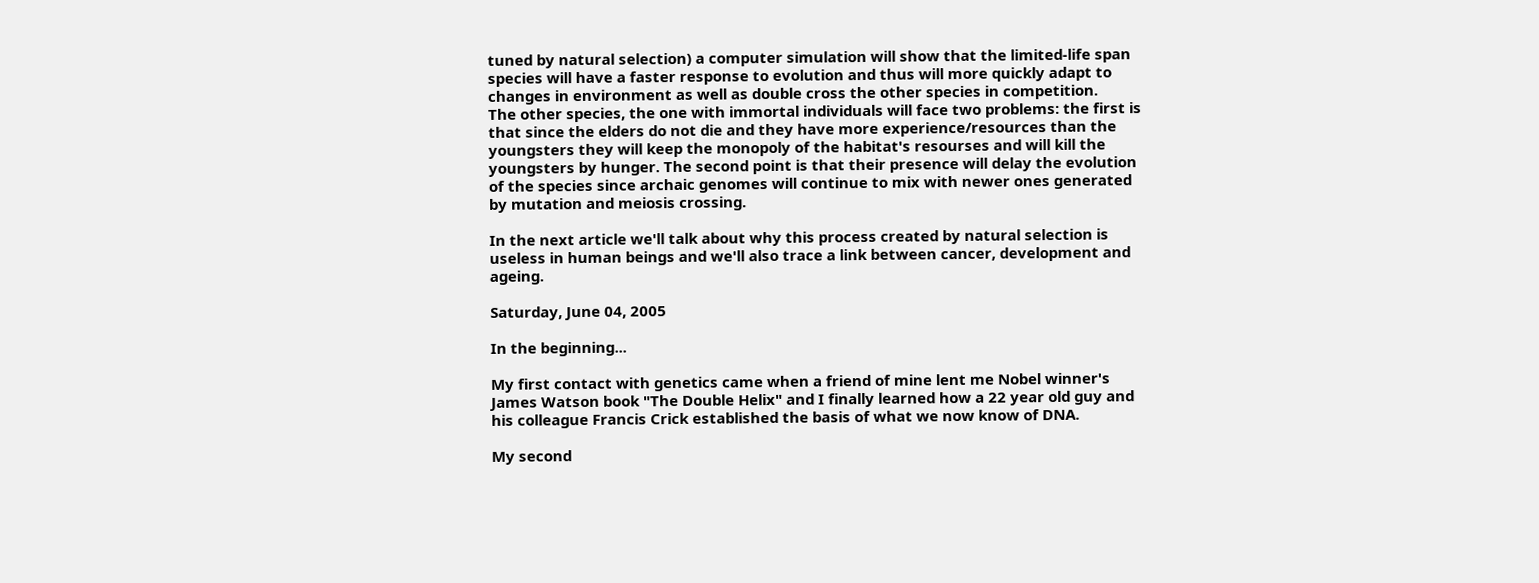tuned by natural selection) a computer simulation will show that the limited-life span species will have a faster response to evolution and thus will more quickly adapt to changes in environment as well as double cross the other species in competition.
The other species, the one with immortal individuals will face two problems: the first is that since the elders do not die and they have more experience/resources than the youngsters they will keep the monopoly of the habitat's resourses and will kill the youngsters by hunger. The second point is that their presence will delay the evolution of the species since archaic genomes will continue to mix with newer ones generated by mutation and meiosis crossing.

In the next article we'll talk about why this process created by natural selection is useless in human beings and we'll also trace a link between cancer, development and ageing.

Saturday, June 04, 2005

In the beginning...

My first contact with genetics came when a friend of mine lent me Nobel winner's James Watson book "The Double Helix" and I finally learned how a 22 year old guy and his colleague Francis Crick established the basis of what we now know of DNA.

My second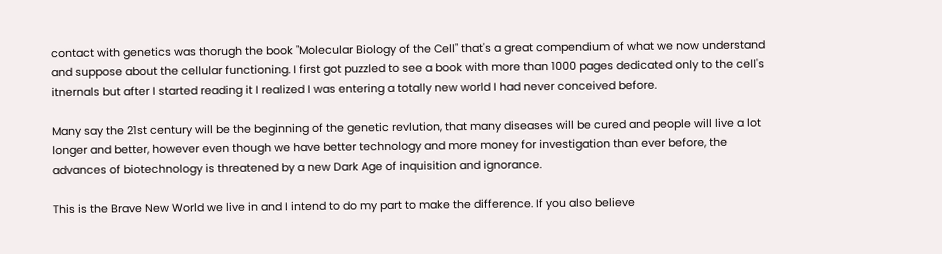contact with genetics was thorugh the book "Molecular Biology of the Cell" that's a great compendium of what we now understand and suppose about the cellular functioning. I first got puzzled to see a book with more than 1000 pages dedicated only to the cell's itnernals but after I started reading it I realized I was entering a totally new world I had never conceived before.

Many say the 21st century will be the beginning of the genetic revlution, that many diseases will be cured and people will live a lot longer and better, however even though we have better technology and more money for investigation than ever before, the advances of biotechnology is threatened by a new Dark Age of inquisition and ignorance.

This is the Brave New World we live in and I intend to do my part to make the difference. If you also believe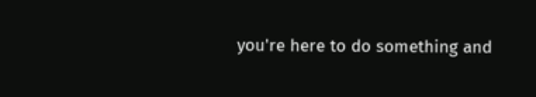you're here to do something and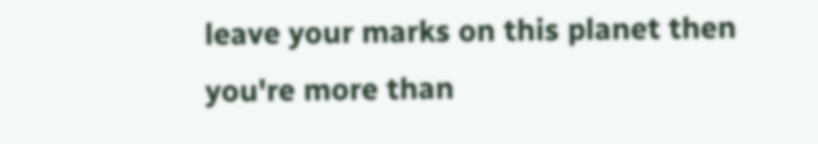leave your marks on this planet then you're more than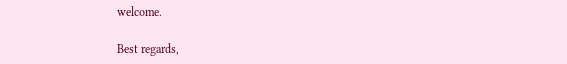welcome.

Best regards,